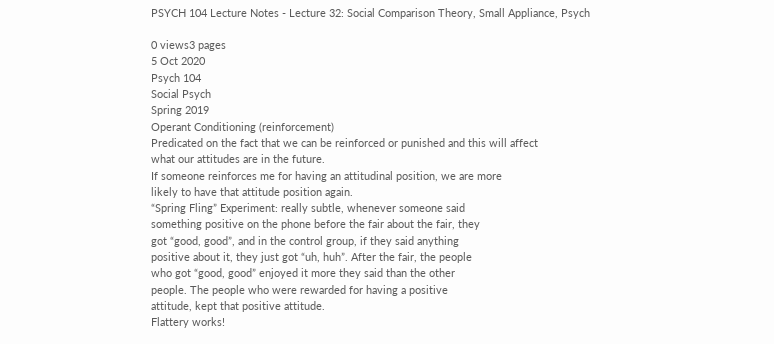PSYCH 104 Lecture Notes - Lecture 32: Social Comparison Theory, Small Appliance, Psych

0 views3 pages
5 Oct 2020
Psych 104
Social Psych
Spring 2019
Operant Conditioning (reinforcement)
Predicated on the fact that we can be reinforced or punished and this will affect
what our attitudes are in the future.
If someone reinforces me for having an attitudinal position, we are more
likely to have that attitude position again.
“Spring Fling” Experiment: really subtle, whenever someone said
something positive on the phone before the fair about the fair, they
got “good, good”, and in the control group, if they said anything
positive about it, they just got “uh, huh”. After the fair, the people
who got “good, good” enjoyed it more they said than the other
people. The people who were rewarded for having a positive
attitude, kept that positive attitude.
Flattery works!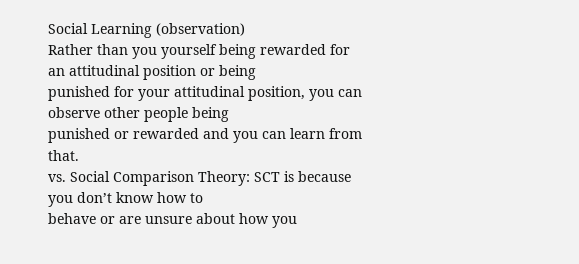Social Learning (observation)
Rather than you yourself being rewarded for an attitudinal position or being
punished for your attitudinal position, you can observe other people being
punished or rewarded and you can learn from that.
vs. Social Comparison Theory: SCT is because you don’t know how to
behave or are unsure about how you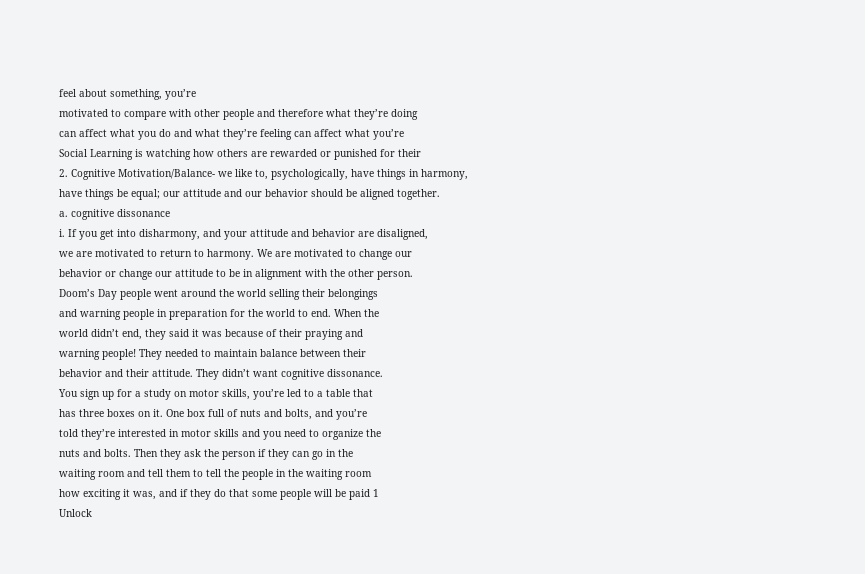feel about something, you’re
motivated to compare with other people and therefore what they’re doing
can affect what you do and what they’re feeling can affect what you’re
Social Learning is watching how others are rewarded or punished for their
2. Cognitive Motivation/Balance- we like to, psychologically, have things in harmony,
have things be equal; our attitude and our behavior should be aligned together.
a. cognitive dissonance
i. If you get into disharmony, and your attitude and behavior are disaligned,
we are motivated to return to harmony. We are motivated to change our
behavior or change our attitude to be in alignment with the other person.
Doom’s Day people went around the world selling their belongings
and warning people in preparation for the world to end. When the
world didn’t end, they said it was because of their praying and
warning people! They needed to maintain balance between their
behavior and their attitude. They didn’t want cognitive dissonance.
You sign up for a study on motor skills, you’re led to a table that
has three boxes on it. One box full of nuts and bolts, and you’re
told they’re interested in motor skills and you need to organize the
nuts and bolts. Then they ask the person if they can go in the
waiting room and tell them to tell the people in the waiting room
how exciting it was, and if they do that some people will be paid 1
Unlock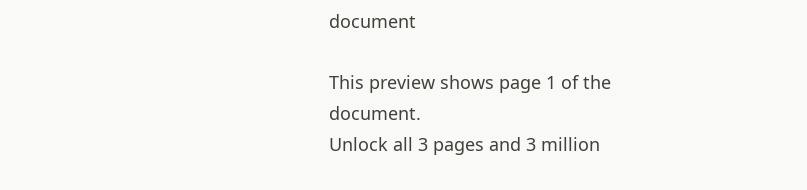document

This preview shows page 1 of the document.
Unlock all 3 pages and 3 million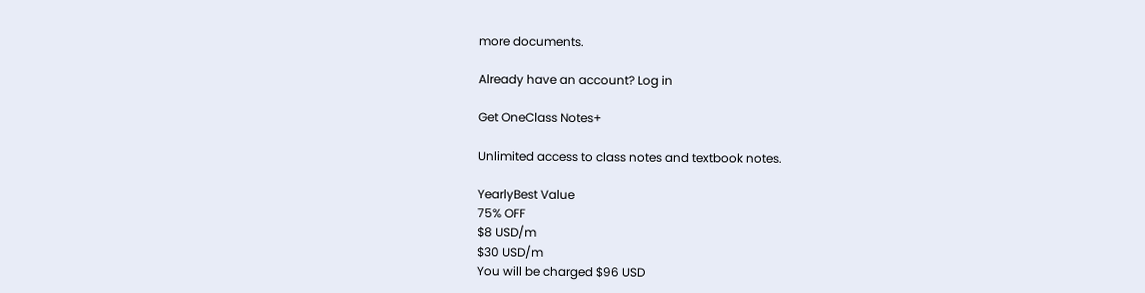more documents.

Already have an account? Log in

Get OneClass Notes+

Unlimited access to class notes and textbook notes.

YearlyBest Value
75% OFF
$8 USD/m
$30 USD/m
You will be charged $96 USD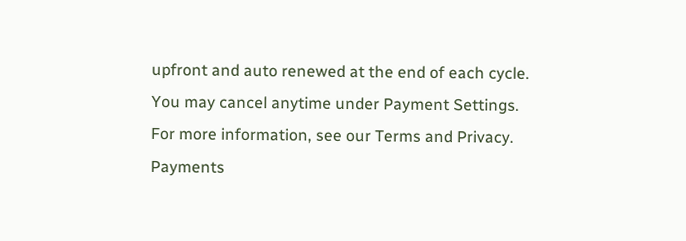upfront and auto renewed at the end of each cycle. You may cancel anytime under Payment Settings. For more information, see our Terms and Privacy.
Payments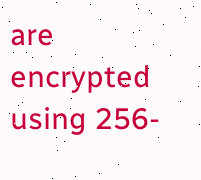are encrypted using 256-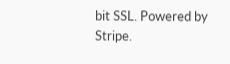bit SSL. Powered by Stripe.